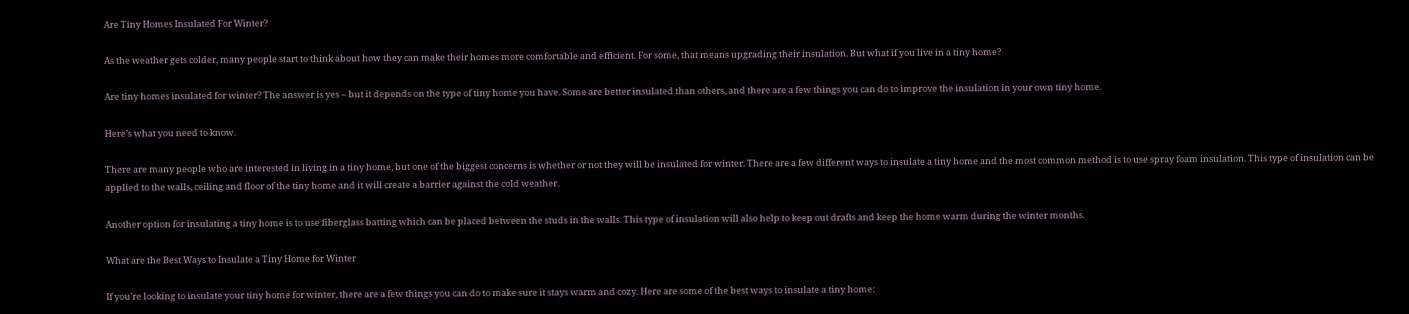Are Tiny Homes Insulated For Winter?

As the weather gets colder, many people start to think about how they can make their homes more comfortable and efficient. For some, that means upgrading their insulation. But what if you live in a tiny home?

Are tiny homes insulated for winter? The answer is yes – but it depends on the type of tiny home you have. Some are better insulated than others, and there are a few things you can do to improve the insulation in your own tiny home.

Here’s what you need to know.

There are many people who are interested in living in a tiny home, but one of the biggest concerns is whether or not they will be insulated for winter. There are a few different ways to insulate a tiny home and the most common method is to use spray foam insulation. This type of insulation can be applied to the walls, ceiling and floor of the tiny home and it will create a barrier against the cold weather.

Another option for insulating a tiny home is to use fiberglass batting which can be placed between the studs in the walls. This type of insulation will also help to keep out drafts and keep the home warm during the winter months.

What are the Best Ways to Insulate a Tiny Home for Winter

If you’re looking to insulate your tiny home for winter, there are a few things you can do to make sure it stays warm and cozy. Here are some of the best ways to insulate a tiny home: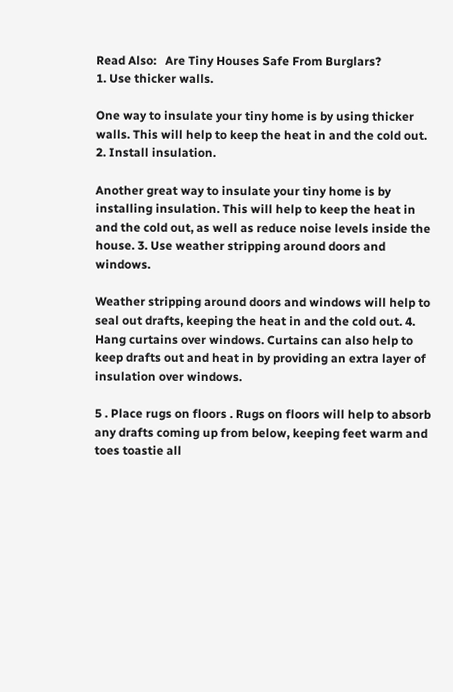Read Also:   Are Tiny Houses Safe From Burglars?
1. Use thicker walls.

One way to insulate your tiny home is by using thicker walls. This will help to keep the heat in and the cold out. 2. Install insulation.

Another great way to insulate your tiny home is by installing insulation. This will help to keep the heat in and the cold out, as well as reduce noise levels inside the house. 3. Use weather stripping around doors and windows.

Weather stripping around doors and windows will help to seal out drafts, keeping the heat in and the cold out. 4. Hang curtains over windows. Curtains can also help to keep drafts out and heat in by providing an extra layer of insulation over windows.

5 . Place rugs on floors . Rugs on floors will help to absorb any drafts coming up from below, keeping feet warm and toes toastie all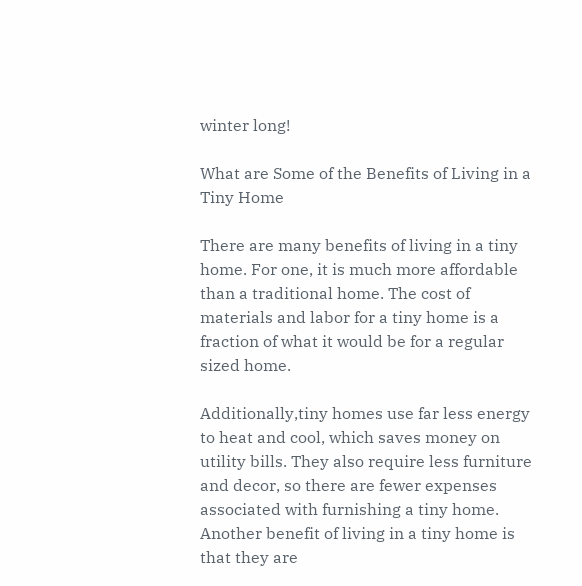winter long!

What are Some of the Benefits of Living in a Tiny Home

There are many benefits of living in a tiny home. For one, it is much more affordable than a traditional home. The cost of materials and labor for a tiny home is a fraction of what it would be for a regular sized home.

Additionally,tiny homes use far less energy to heat and cool, which saves money on utility bills. They also require less furniture and decor, so there are fewer expenses associated with furnishing a tiny home. Another benefit of living in a tiny home is that they are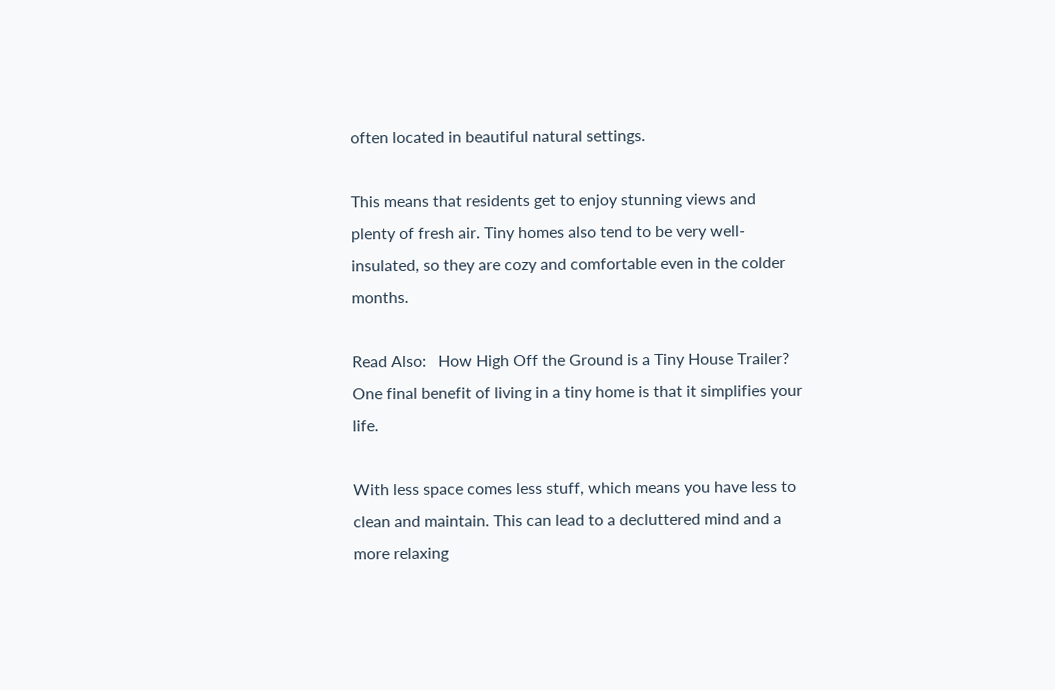often located in beautiful natural settings.

This means that residents get to enjoy stunning views and plenty of fresh air. Tiny homes also tend to be very well-insulated, so they are cozy and comfortable even in the colder months.

Read Also:   How High Off the Ground is a Tiny House Trailer?
One final benefit of living in a tiny home is that it simplifies your life.

With less space comes less stuff, which means you have less to clean and maintain. This can lead to a decluttered mind and a more relaxing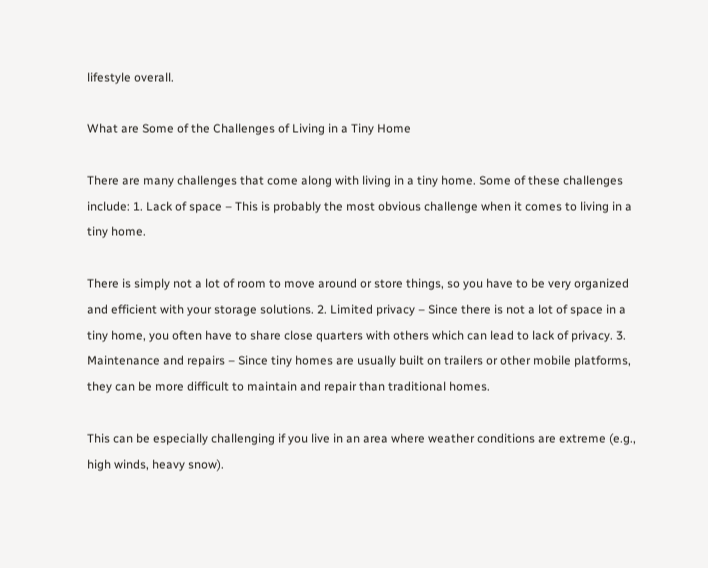lifestyle overall.

What are Some of the Challenges of Living in a Tiny Home

There are many challenges that come along with living in a tiny home. Some of these challenges include: 1. Lack of space – This is probably the most obvious challenge when it comes to living in a tiny home.

There is simply not a lot of room to move around or store things, so you have to be very organized and efficient with your storage solutions. 2. Limited privacy – Since there is not a lot of space in a tiny home, you often have to share close quarters with others which can lead to lack of privacy. 3. Maintenance and repairs – Since tiny homes are usually built on trailers or other mobile platforms, they can be more difficult to maintain and repair than traditional homes.

This can be especially challenging if you live in an area where weather conditions are extreme (e.g., high winds, heavy snow).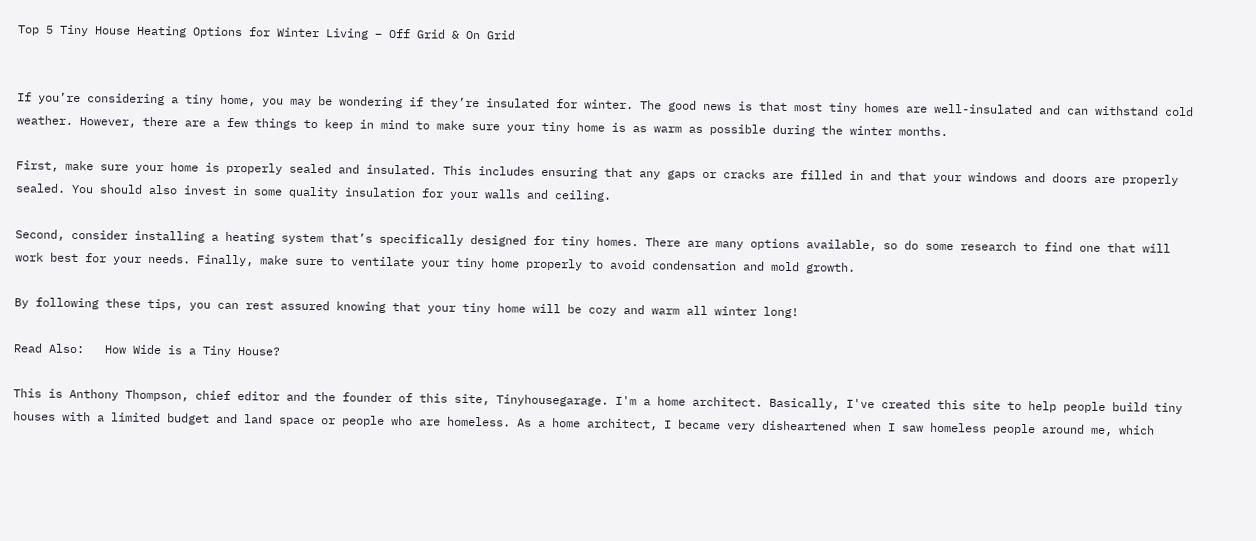Top 5 Tiny House Heating Options for Winter Living – Off Grid & On Grid


If you’re considering a tiny home, you may be wondering if they’re insulated for winter. The good news is that most tiny homes are well-insulated and can withstand cold weather. However, there are a few things to keep in mind to make sure your tiny home is as warm as possible during the winter months.

First, make sure your home is properly sealed and insulated. This includes ensuring that any gaps or cracks are filled in and that your windows and doors are properly sealed. You should also invest in some quality insulation for your walls and ceiling.

Second, consider installing a heating system that’s specifically designed for tiny homes. There are many options available, so do some research to find one that will work best for your needs. Finally, make sure to ventilate your tiny home properly to avoid condensation and mold growth.

By following these tips, you can rest assured knowing that your tiny home will be cozy and warm all winter long!

Read Also:   How Wide is a Tiny House?

This is Anthony Thompson, chief editor and the founder of this site, Tinyhousegarage. I'm a home architect. Basically, I've created this site to help people build tiny houses with a limited budget and land space or people who are homeless. As a home architect, I became very disheartened when I saw homeless people around me, which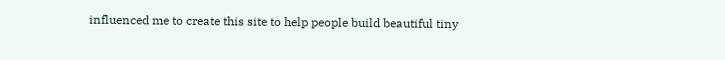influenced me to create this site to help people build beautiful tiny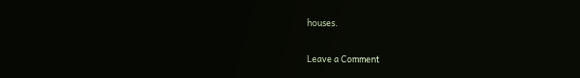houses.

Leave a Comment